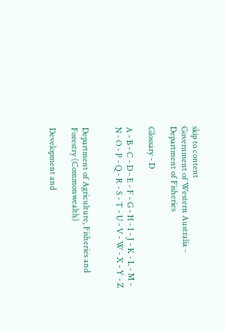skip to content
Government of Western Australia - Department of Fisheries

Glossary - D

A - B - C - D - E - F - G - H - I - J - K - L - M - N - O - P - Q - R - S - T - U - V - W - X - Y - Z


Department of Agriculture, Fisheries and Forestry (Commonwealth)

Development and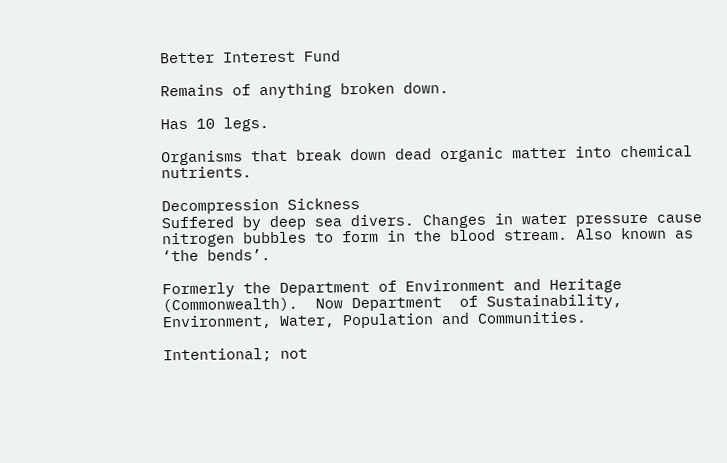Better Interest Fund

Remains of anything broken down.

Has 10 legs.

Organisms that break down dead organic matter into chemical nutrients.

Decompression Sickness
Suffered by deep sea divers. Changes in water pressure cause nitrogen bubbles to form in the blood stream. Also known as ‘the bends’.

Formerly the Department of Environment and Heritage (Commonwealth).  Now Department  of Sustainability, Environment, Water, Population and Communities.

Intentional; not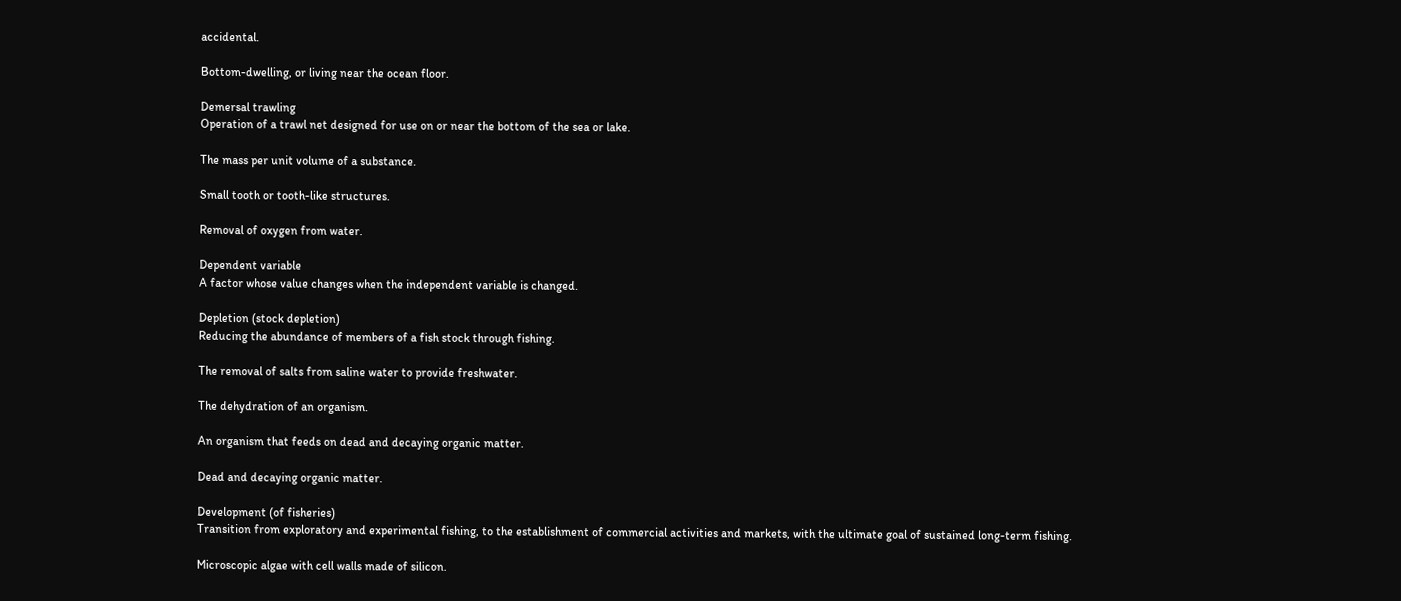accidental.

Bottom-dwelling, or living near the ocean floor.

Demersal trawling
Operation of a trawl net designed for use on or near the bottom of the sea or lake.

The mass per unit volume of a substance.

Small tooth or tooth-like structures.

Removal of oxygen from water.

Dependent variable
A factor whose value changes when the independent variable is changed.

Depletion (stock depletion)
Reducing the abundance of members of a fish stock through fishing.

The removal of salts from saline water to provide freshwater.

The dehydration of an organism.

An organism that feeds on dead and decaying organic matter.

Dead and decaying organic matter.

Development (of fisheries)
Transition from exploratory and experimental fishing, to the establishment of commercial activities and markets, with the ultimate goal of sustained long-term fishing.

Microscopic algae with cell walls made of silicon.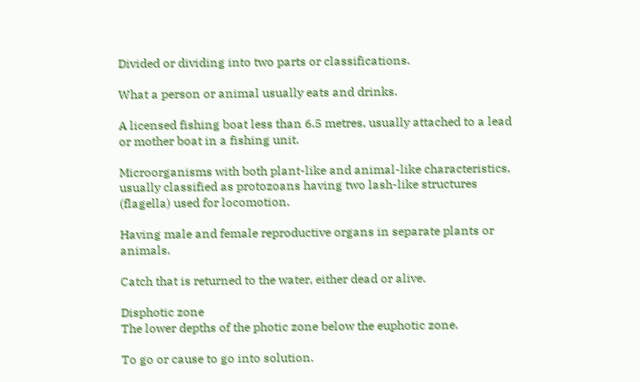Divided or dividing into two parts or classifications.

What a person or animal usually eats and drinks.

A licensed fishing boat less than 6.5 metres, usually attached to a lead or mother boat in a fishing unit.

Microorganisms with both plant-like and animal-like characteristics, usually classified as protozoans having two lash-like structures (flagella) used for locomotion.

Having male and female reproductive organs in separate plants or animals.

Catch that is returned to the water, either dead or alive.

Disphotic zone
The lower depths of the photic zone below the euphotic zone.

To go or cause to go into solution.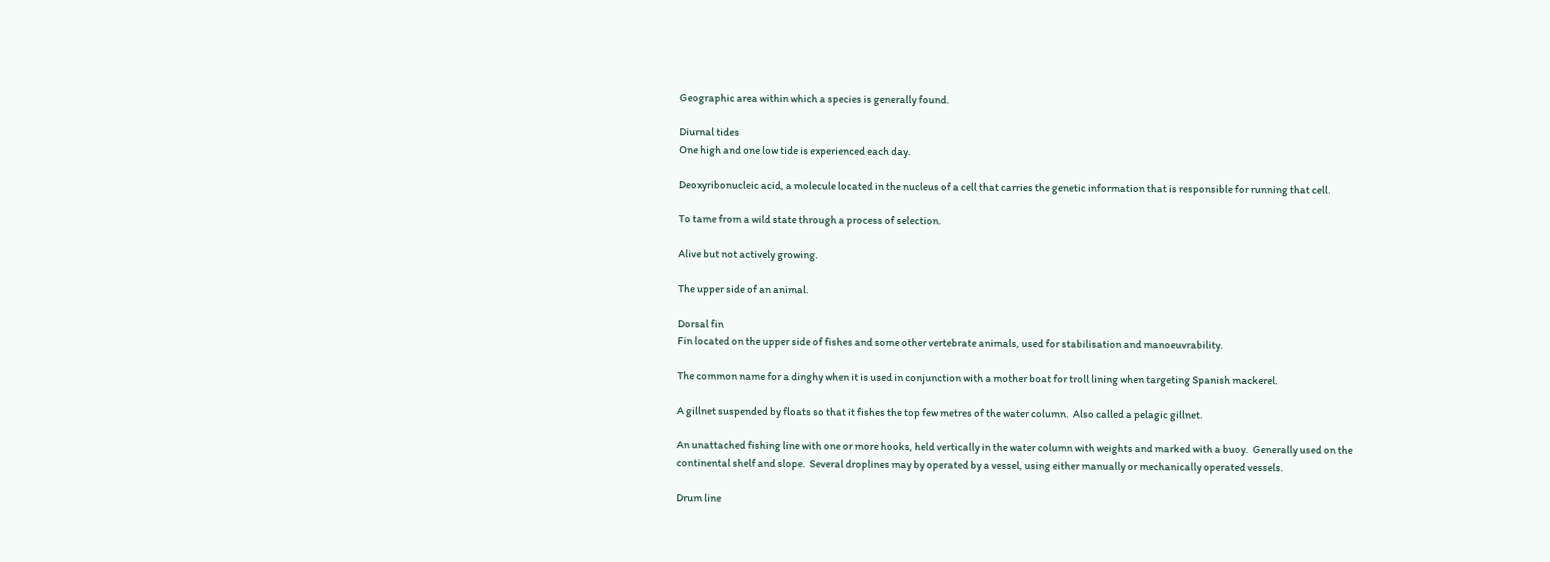Geographic area within which a species is generally found.

Diurnal tides
One high and one low tide is experienced each day.

Deoxyribonucleic acid, a molecule located in the nucleus of a cell that carries the genetic information that is responsible for running that cell.

To tame from a wild state through a process of selection.

Alive but not actively growing.

The upper side of an animal.

Dorsal fin
Fin located on the upper side of fishes and some other vertebrate animals, used for stabilisation and manoeuvrability.

The common name for a dinghy when it is used in conjunction with a mother boat for troll lining when targeting Spanish mackerel.

A gillnet suspended by floats so that it fishes the top few metres of the water column.  Also called a pelagic gillnet.

An unattached fishing line with one or more hooks, held vertically in the water column with weights and marked with a buoy.  Generally used on the continental shelf and slope.  Several droplines may by operated by a vessel, using either manually or mechanically operated vessels.

Drum line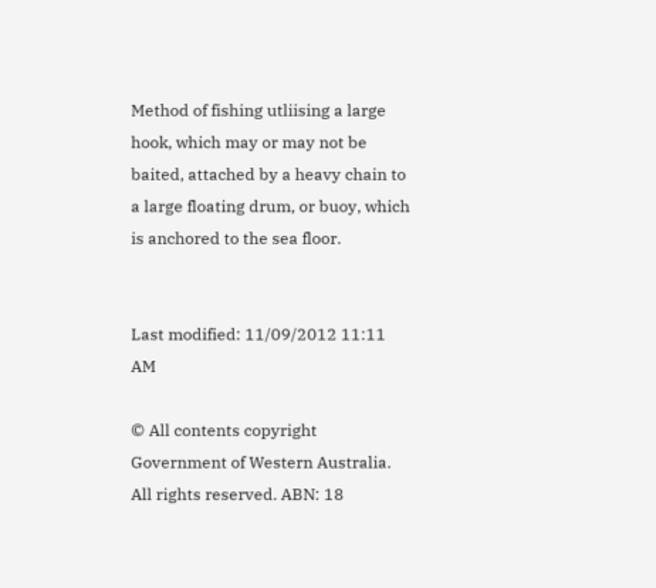Method of fishing utliising a large hook, which may or may not be baited, attached by a heavy chain to a large floating drum, or buoy, which is anchored to the sea floor.


Last modified: 11/09/2012 11:11 AM

© All contents copyright Government of Western Australia. All rights reserved. ABN: 18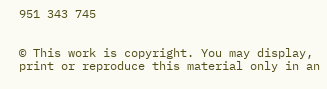951 343 745


© This work is copyright. You may display, print or reproduce this material only in an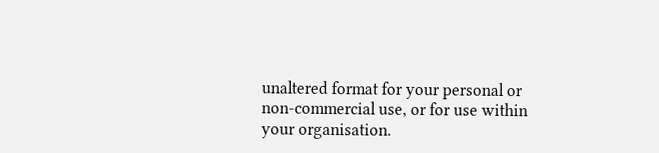unaltered format for your personal or non-commercial use, or for use within your organisation.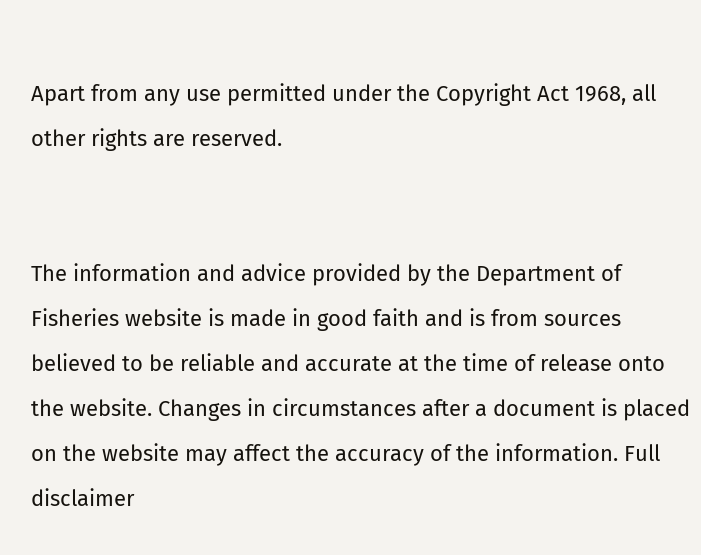Apart from any use permitted under the Copyright Act 1968, all other rights are reserved.


The information and advice provided by the Department of Fisheries website is made in good faith and is from sources believed to be reliable and accurate at the time of release onto the website. Changes in circumstances after a document is placed on the website may affect the accuracy of the information. Full disclaimer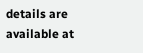details are available at